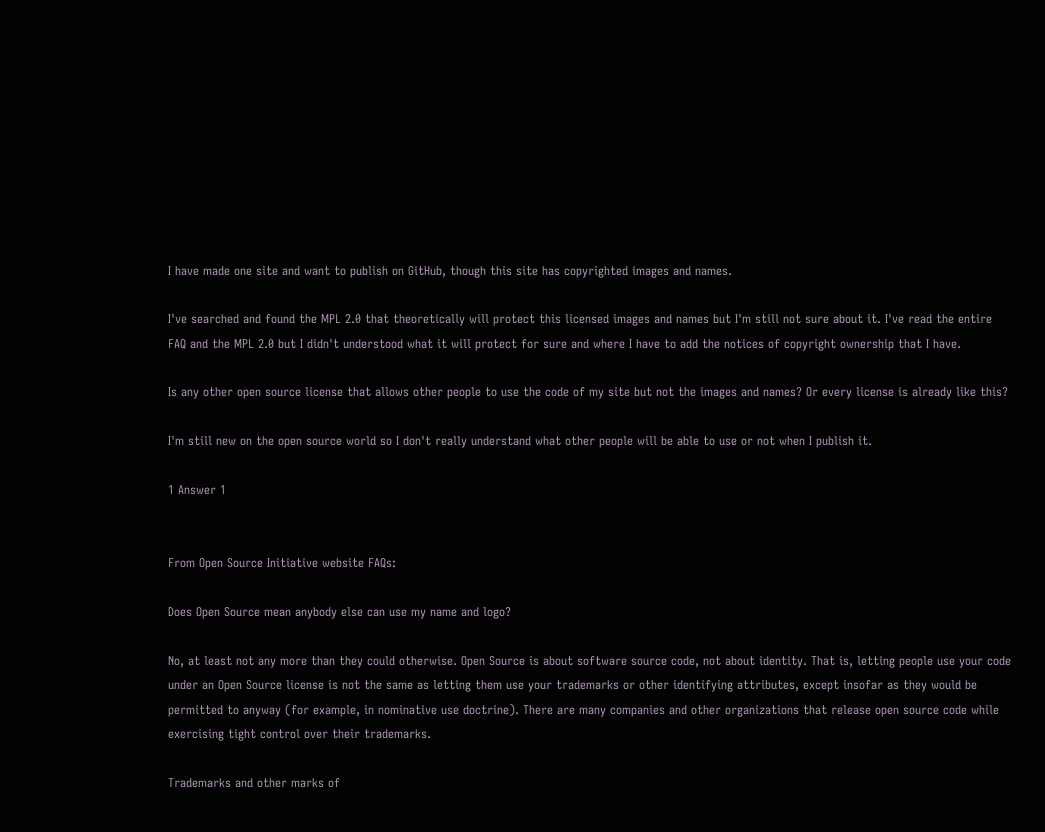I have made one site and want to publish on GitHub, though this site has copyrighted images and names.

I've searched and found the MPL 2.0 that theoretically will protect this licensed images and names but I'm still not sure about it. I've read the entire FAQ and the MPL 2.0 but I didn't understood what it will protect for sure and where I have to add the notices of copyright ownership that I have.

Is any other open source license that allows other people to use the code of my site but not the images and names? Or every license is already like this?

I'm still new on the open source world so I don't really understand what other people will be able to use or not when I publish it.

1 Answer 1


From Open Source Initiative website FAQs:

Does Open Source mean anybody else can use my name and logo?

No, at least not any more than they could otherwise. Open Source is about software source code, not about identity. That is, letting people use your code under an Open Source license is not the same as letting them use your trademarks or other identifying attributes, except insofar as they would be permitted to anyway (for example, in nominative use doctrine). There are many companies and other organizations that release open source code while exercising tight control over their trademarks.

Trademarks and other marks of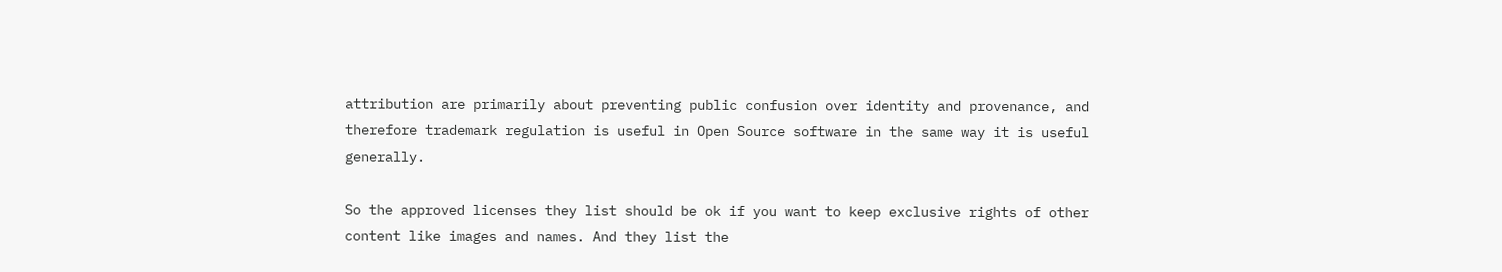attribution are primarily about preventing public confusion over identity and provenance, and therefore trademark regulation is useful in Open Source software in the same way it is useful generally.

So the approved licenses they list should be ok if you want to keep exclusive rights of other content like images and names. And they list the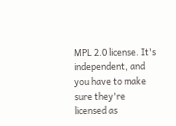MPL 2.0 license. It's independent, and you have to make sure they're licensed as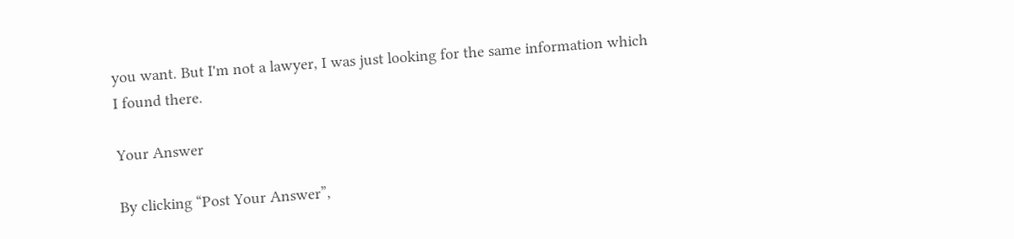you want. But I'm not a lawyer, I was just looking for the same information which I found there.

Your Answer

By clicking “Post Your Answer”,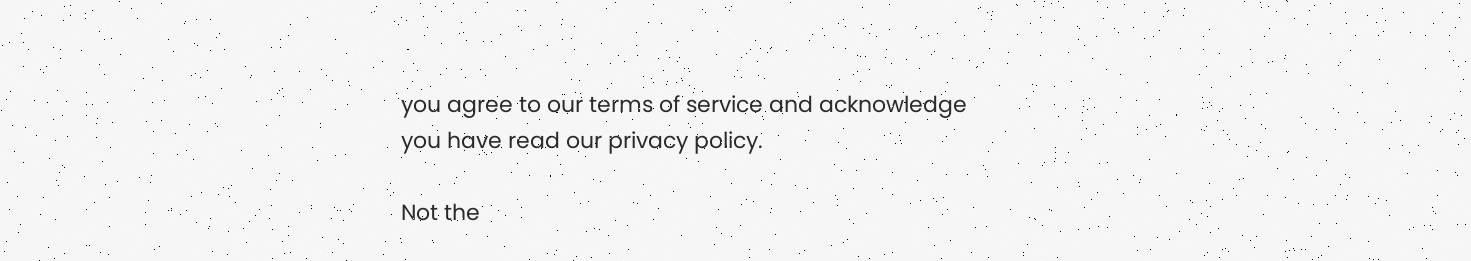you agree to our terms of service and acknowledge you have read our privacy policy.

Not the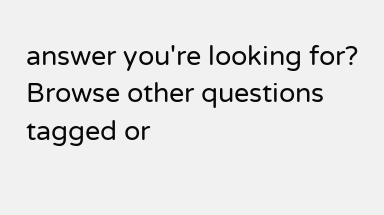answer you're looking for? Browse other questions tagged or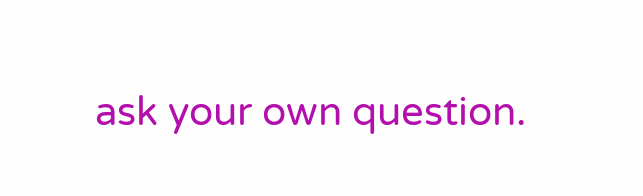ask your own question.